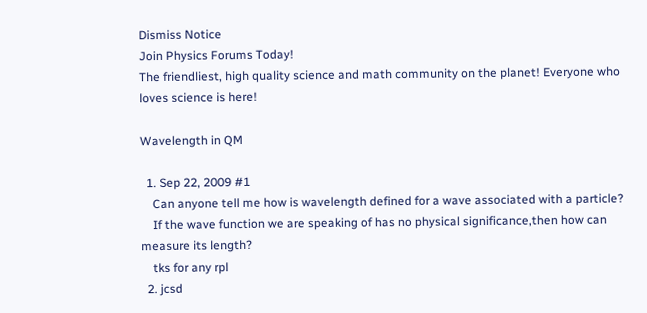Dismiss Notice
Join Physics Forums Today!
The friendliest, high quality science and math community on the planet! Everyone who loves science is here!

Wavelength in QM

  1. Sep 22, 2009 #1
    Can anyone tell me how is wavelength defined for a wave associated with a particle?
    If the wave function we are speaking of has no physical significance,then how can measure its length?
    tks for any rpl
  2. jcsd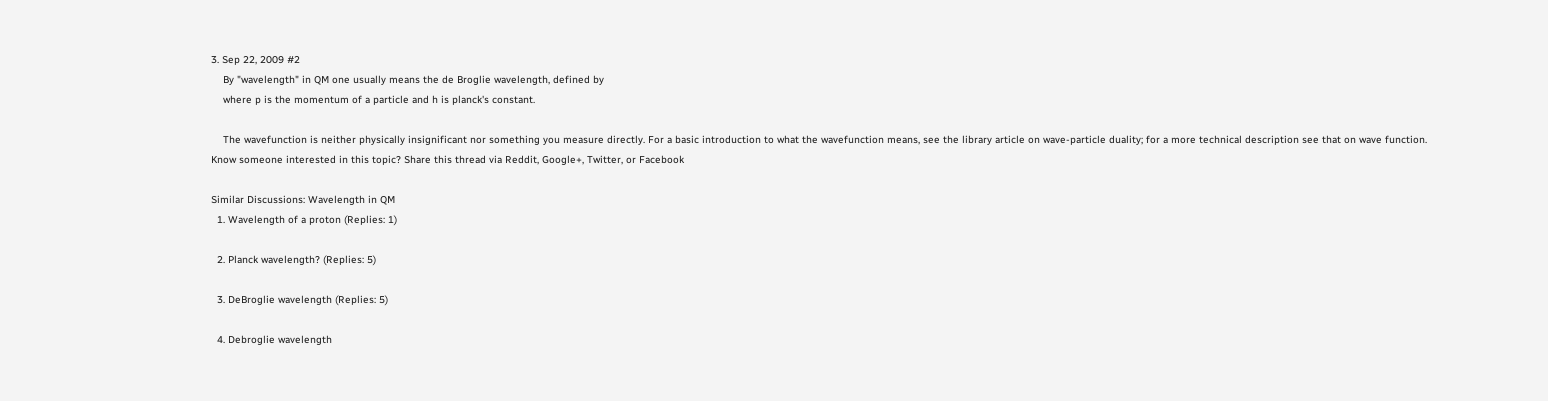3. Sep 22, 2009 #2
    By "wavelength" in QM one usually means the de Broglie wavelength, defined by
    where p is the momentum of a particle and h is planck's constant.

    The wavefunction is neither physically insignificant nor something you measure directly. For a basic introduction to what the wavefunction means, see the library article on wave-particle duality; for a more technical description see that on wave function.
Know someone interested in this topic? Share this thread via Reddit, Google+, Twitter, or Facebook

Similar Discussions: Wavelength in QM
  1. Wavelength of a proton (Replies: 1)

  2. Planck wavelength? (Replies: 5)

  3. DeBroglie wavelength (Replies: 5)

  4. Debroglie wavelength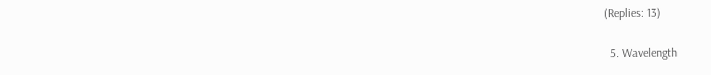(Replies: 13)

  5. Wavelength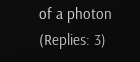of a photon (Replies: 3)